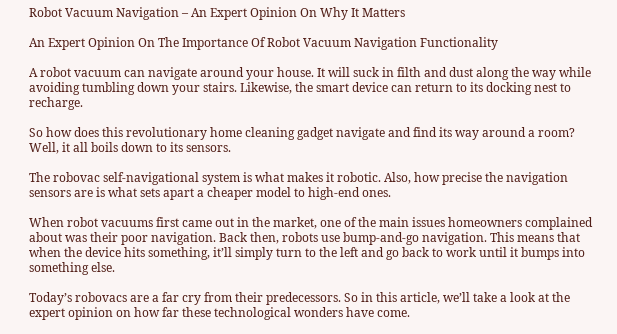Robot Vacuum Navigation – An Expert Opinion On Why It Matters

An Expert Opinion On The Importance Of Robot Vacuum Navigation Functionality

A robot vacuum can navigate around your house. It will suck in filth and dust along the way while avoiding tumbling down your stairs. Likewise, the smart device can return to its docking nest to recharge.

So how does this revolutionary home cleaning gadget navigate and find its way around a room? Well, it all boils down to its sensors.

The robovac self-navigational system is what makes it robotic. Also, how precise the navigation sensors are is what sets apart a cheaper model to high-end ones.

When robot vacuums first came out in the market, one of the main issues homeowners complained about was their poor navigation. Back then, robots use bump-and-go navigation. This means that when the device hits something, it’ll simply turn to the left and go back to work until it bumps into something else.

Today’s robovacs are a far cry from their predecessors. So in this article, we’ll take a look at the expert opinion on how far these technological wonders have come.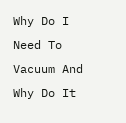Why Do I Need To Vacuum And Why Do It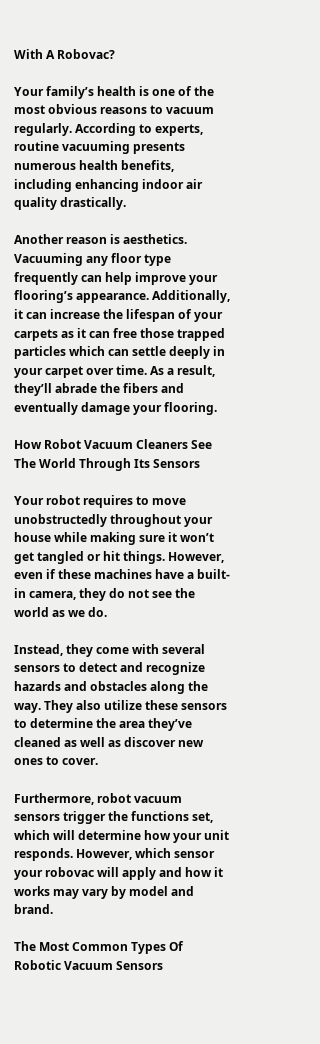With A Robovac?

Your family’s health is one of the most obvious reasons to vacuum regularly. According to experts, routine vacuuming presents numerous health benefits, including enhancing indoor air quality drastically.

Another reason is aesthetics. Vacuuming any floor type frequently can help improve your flooring’s appearance. Additionally, it can increase the lifespan of your carpets as it can free those trapped particles which can settle deeply in your carpet over time. As a result, they’ll abrade the fibers and eventually damage your flooring.

How Robot Vacuum Cleaners See The World Through Its Sensors

Your robot requires to move unobstructedly throughout your house while making sure it won’t get tangled or hit things. However, even if these machines have a built-in camera, they do not see the world as we do.

Instead, they come with several sensors to detect and recognize hazards and obstacles along the way. They also utilize these sensors to determine the area they’ve cleaned as well as discover new ones to cover.

Furthermore, robot vacuum sensors trigger the functions set, which will determine how your unit responds. However, which sensor your robovac will apply and how it works may vary by model and brand.

The Most Common Types Of Robotic Vacuum Sensors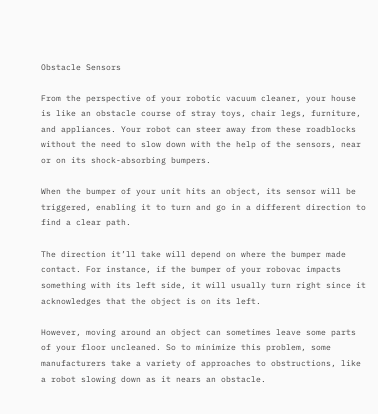Obstacle Sensors

From the perspective of your robotic vacuum cleaner, your house is like an obstacle course of stray toys, chair legs, furniture, and appliances. Your robot can steer away from these roadblocks without the need to slow down with the help of the sensors, near or on its shock-absorbing bumpers.

When the bumper of your unit hits an object, its sensor will be triggered, enabling it to turn and go in a different direction to find a clear path.

The direction it’ll take will depend on where the bumper made contact. For instance, if the bumper of your robovac impacts something with its left side, it will usually turn right since it acknowledges that the object is on its left.

However, moving around an object can sometimes leave some parts of your floor uncleaned. So to minimize this problem, some manufacturers take a variety of approaches to obstructions, like a robot slowing down as it nears an obstacle.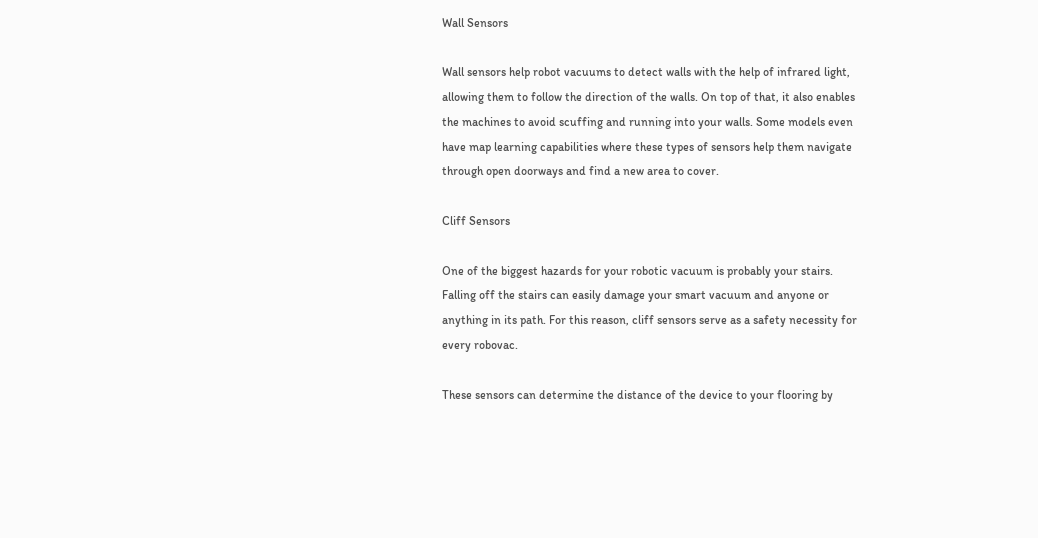Wall Sensors

Wall sensors help robot vacuums to detect walls with the help of infrared light, allowing them to follow the direction of the walls. On top of that, it also enables the machines to avoid scuffing and running into your walls. Some models even have map learning capabilities where these types of sensors help them navigate through open doorways and find a new area to cover.

Cliff Sensors

One of the biggest hazards for your robotic vacuum is probably your stairs. Falling off the stairs can easily damage your smart vacuum and anyone or anything in its path. For this reason, cliff sensors serve as a safety necessity for every robovac.

These sensors can determine the distance of the device to your flooring by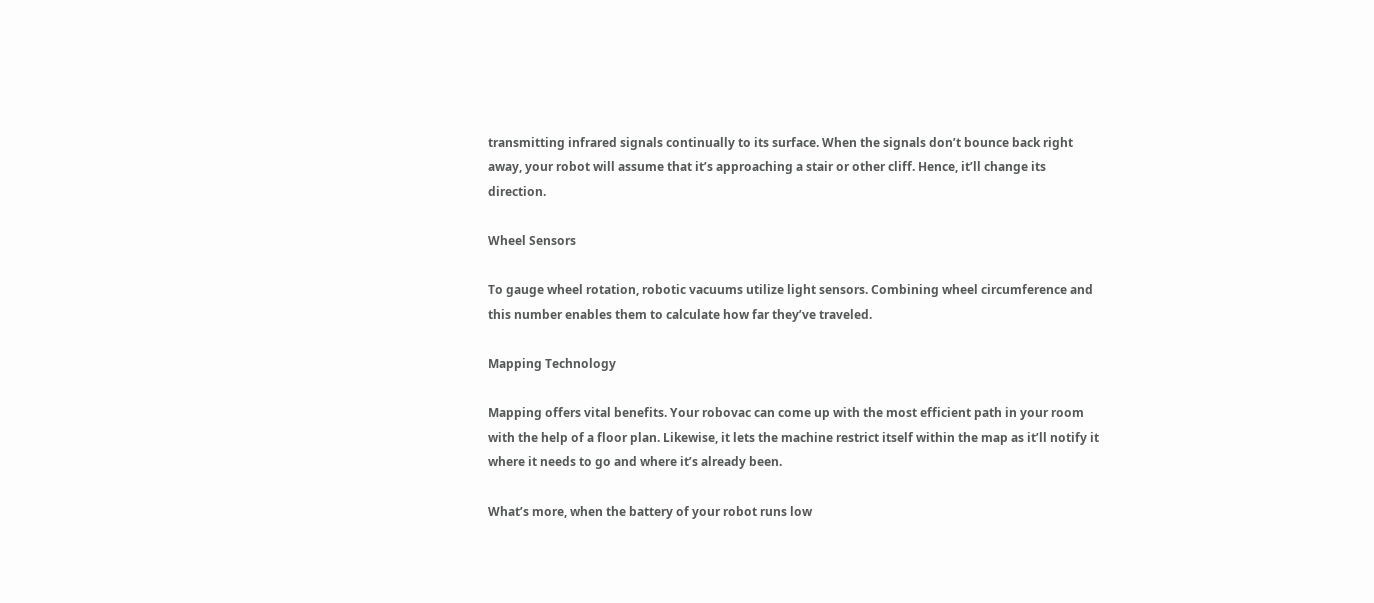transmitting infrared signals continually to its surface. When the signals don’t bounce back right away, your robot will assume that it’s approaching a stair or other cliff. Hence, it’ll change its direction.

Wheel Sensors

To gauge wheel rotation, robotic vacuums utilize light sensors. Combining wheel circumference and this number enables them to calculate how far they’ve traveled.

Mapping Technology

Mapping offers vital benefits. Your robovac can come up with the most efficient path in your room with the help of a floor plan. Likewise, it lets the machine restrict itself within the map as it’ll notify it where it needs to go and where it’s already been.

What’s more, when the battery of your robot runs low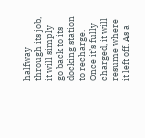halfway through its job, it will simply go back to its docking station to recharge. Once it’s fully charged, it will resume where it left off. As a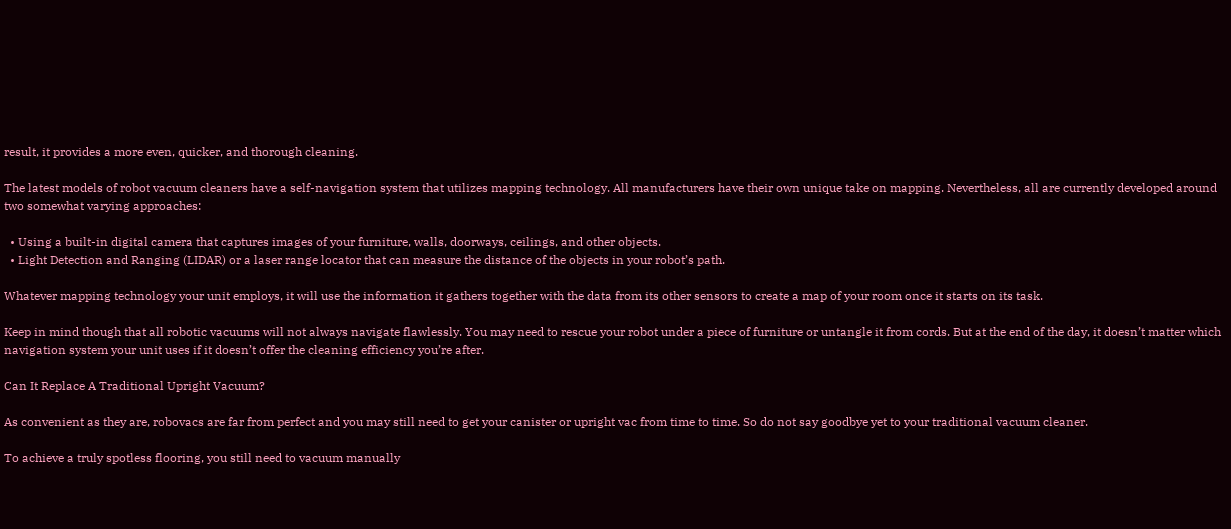result, it provides a more even, quicker, and thorough cleaning.

The latest models of robot vacuum cleaners have a self-navigation system that utilizes mapping technology. All manufacturers have their own unique take on mapping. Nevertheless, all are currently developed around two somewhat varying approaches:

  • Using a built-in digital camera that captures images of your furniture, walls, doorways, ceilings, and other objects.
  • Light Detection and Ranging (LIDAR) or a laser range locator that can measure the distance of the objects in your robot’s path.

Whatever mapping technology your unit employs, it will use the information it gathers together with the data from its other sensors to create a map of your room once it starts on its task.

Keep in mind though that all robotic vacuums will not always navigate flawlessly. You may need to rescue your robot under a piece of furniture or untangle it from cords. But at the end of the day, it doesn’t matter which navigation system your unit uses if it doesn’t offer the cleaning efficiency you’re after.

Can It Replace A Traditional Upright Vacuum?

As convenient as they are, robovacs are far from perfect and you may still need to get your canister or upright vac from time to time. So do not say goodbye yet to your traditional vacuum cleaner.

To achieve a truly spotless flooring, you still need to vacuum manually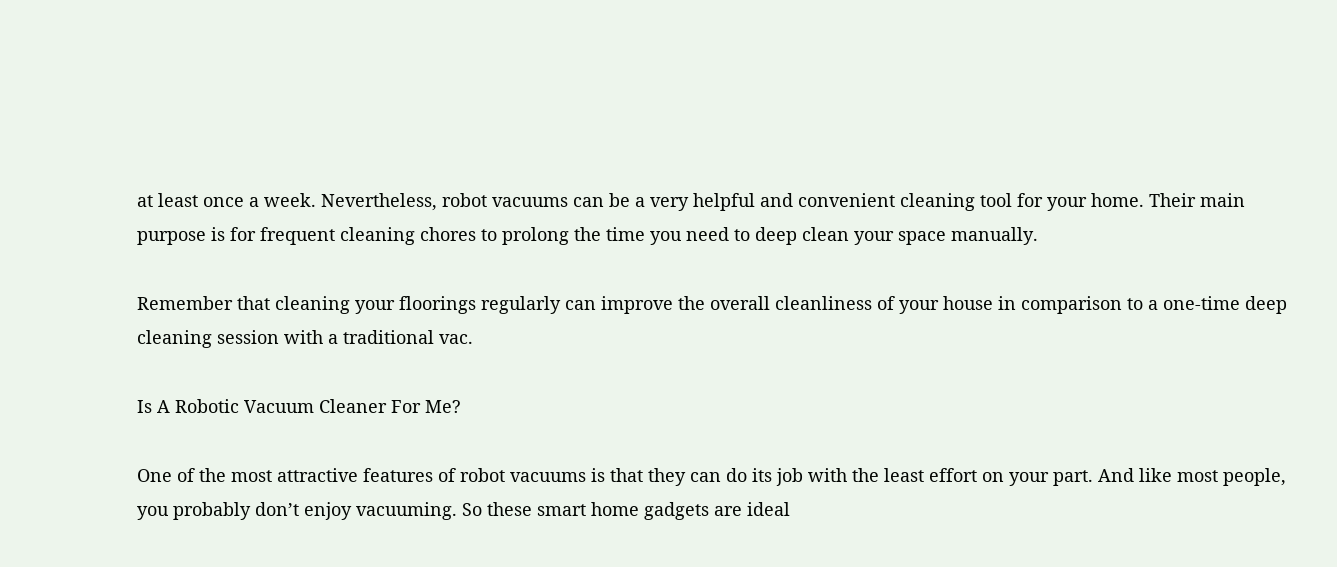at least once a week. Nevertheless, robot vacuums can be a very helpful and convenient cleaning tool for your home. Their main purpose is for frequent cleaning chores to prolong the time you need to deep clean your space manually.

Remember that cleaning your floorings regularly can improve the overall cleanliness of your house in comparison to a one-time deep cleaning session with a traditional vac.

Is A Robotic Vacuum Cleaner For Me?

One of the most attractive features of robot vacuums is that they can do its job with the least effort on your part. And like most people, you probably don’t enjoy vacuuming. So these smart home gadgets are ideal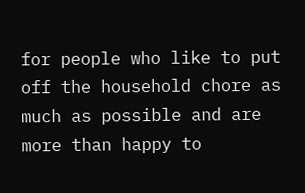for people who like to put off the household chore as much as possible and are more than happy to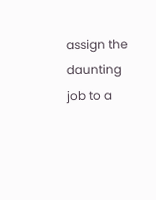assign the daunting job to a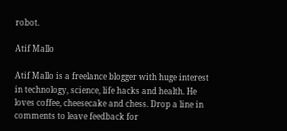robot.

Atif Mallo

Atif Mallo is a freelance blogger with huge interest in technology, science, life hacks and health. He loves coffee, cheesecake and chess. Drop a line in comments to leave feedback for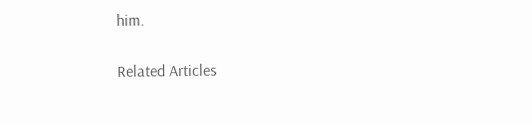him.

Related Articles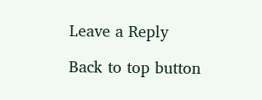Leave a Reply

Back to top button